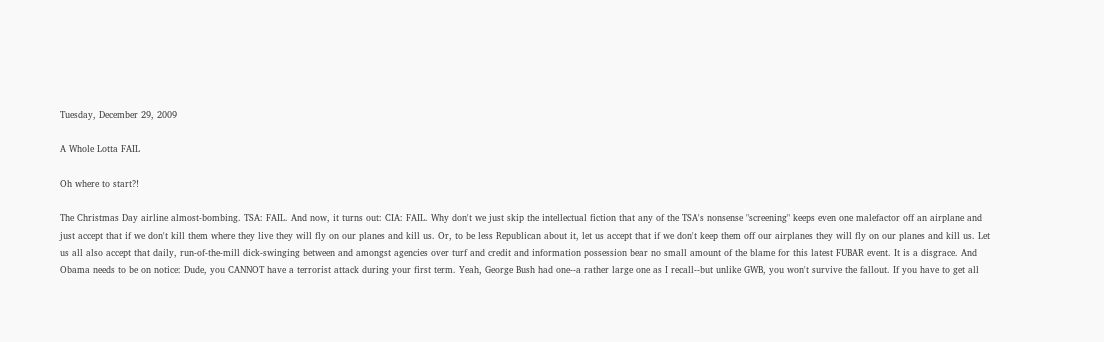Tuesday, December 29, 2009

A Whole Lotta FAIL

Oh where to start?!

The Christmas Day airline almost-bombing. TSA: FAIL. And now, it turns out: CIA: FAIL. Why don't we just skip the intellectual fiction that any of the TSA's nonsense "screening" keeps even one malefactor off an airplane and just accept that if we don't kill them where they live they will fly on our planes and kill us. Or, to be less Republican about it, let us accept that if we don't keep them off our airplanes they will fly on our planes and kill us. Let us all also accept that daily, run-of-the-mill dick-swinging between and amongst agencies over turf and credit and information possession bear no small amount of the blame for this latest FUBAR event. It is a disgrace. And Obama needs to be on notice: Dude, you CANNOT have a terrorist attack during your first term. Yeah, George Bush had one--a rather large one as I recall--but unlike GWB, you won't survive the fallout. If you have to get all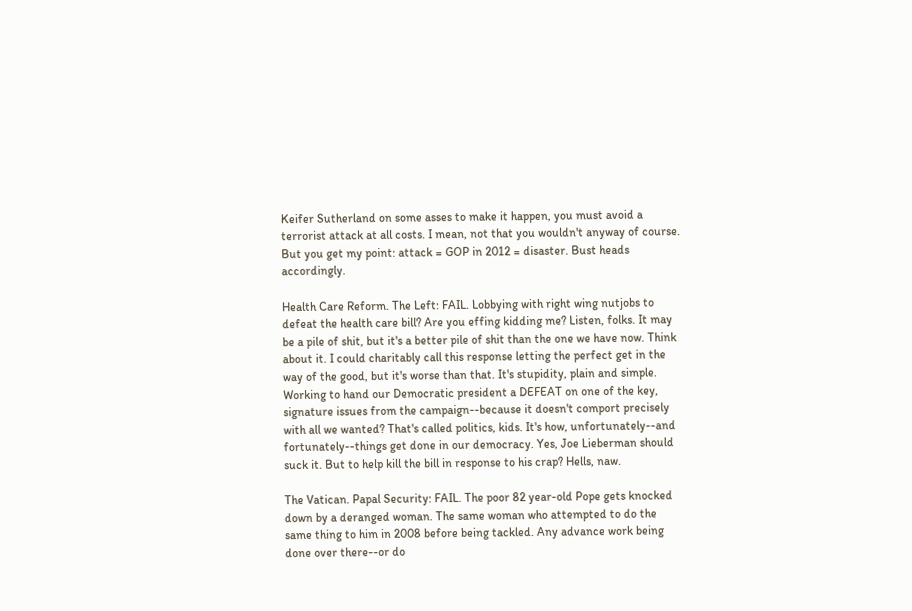Keifer Sutherland on some asses to make it happen, you must avoid a terrorist attack at all costs. I mean, not that you wouldn't anyway of course. But you get my point: attack = GOP in 2012 = disaster. Bust heads accordingly.

Health Care Reform. The Left: FAIL. Lobbying with right wing nutjobs to defeat the health care bill? Are you effing kidding me? Listen, folks. It may be a pile of shit, but it's a better pile of shit than the one we have now. Think about it. I could charitably call this response letting the perfect get in the way of the good, but it's worse than that. It's stupidity, plain and simple. Working to hand our Democratic president a DEFEAT on one of the key, signature issues from the campaign--because it doesn't comport precisely with all we wanted? That's called politics, kids. It's how, unfortunately--and fortunately--things get done in our democracy. Yes, Joe Lieberman should suck it. But to help kill the bill in response to his crap? Hells, naw.

The Vatican. Papal Security: FAIL. The poor 82 year-old Pope gets knocked down by a deranged woman. The same woman who attempted to do the same thing to him in 2008 before being tackled. Any advance work being done over there--or do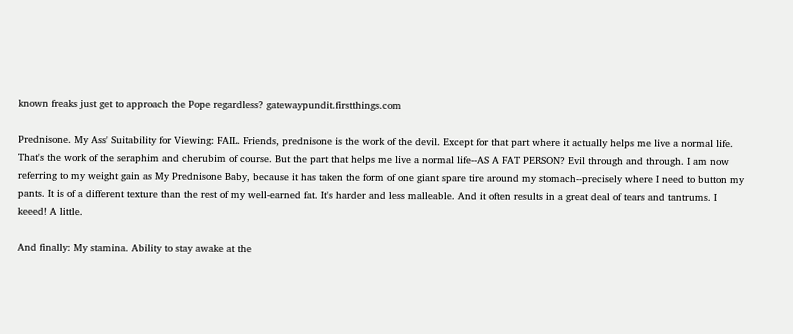known freaks just get to approach the Pope regardless? gatewaypundit.firstthings.com

Prednisone. My Ass' Suitability for Viewing: FAIL. Friends, prednisone is the work of the devil. Except for that part where it actually helps me live a normal life. That's the work of the seraphim and cherubim of course. But the part that helps me live a normal life--AS A FAT PERSON? Evil through and through. I am now referring to my weight gain as My Prednisone Baby, because it has taken the form of one giant spare tire around my stomach--precisely where I need to button my pants. It is of a different texture than the rest of my well-earned fat. It's harder and less malleable. And it often results in a great deal of tears and tantrums. I keeed! A little.

And finally: My stamina. Ability to stay awake at the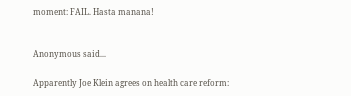moment: FAIL. Hasta manana!


Anonymous said...

Apparently Joe Klein agrees on health care reform: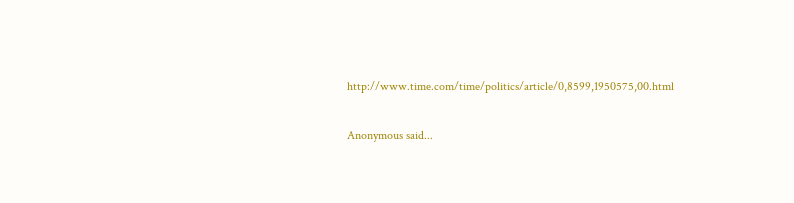http://www.time.com/time/politics/article/0,8599,1950575,00.html

Anonymous said...